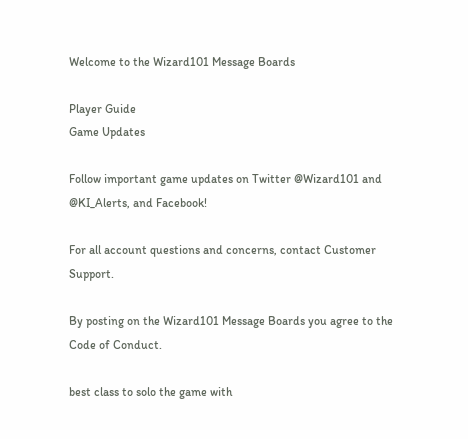Welcome to the Wizard101 Message Boards

Player Guide
Game Updates

Follow important game updates on Twitter @Wizard101 and @KI_Alerts, and Facebook!

For all account questions and concerns, contact Customer Support.

By posting on the Wizard101 Message Boards you agree to the Code of Conduct.

best class to solo the game with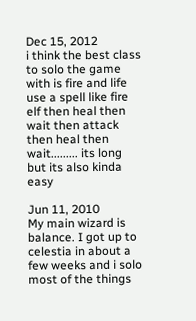Dec 15, 2012
i think the best class to solo the game with is fire and life use a spell like fire elf then heal then wait then attack then heal then wait......... its long but its also kinda easy

Jun 11, 2010
My main wizard is balance. I got up to celestia in about a few weeks and i solo most of the things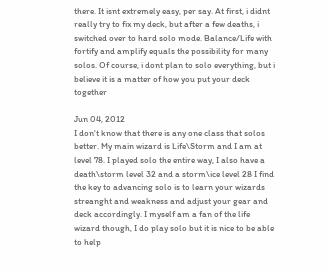there. It isnt extremely easy, per say. At first, i didnt really try to fix my deck, but after a few deaths, i switched over to hard solo mode. Balance/Life with fortify and amplify equals the possibility for many solos. Of course, i dont plan to solo everything, but i believe it is a matter of how you put your deck together

Jun 04, 2012
I don't know that there is any one class that solos better. My main wizard is Life\Storm and I am at level 78. I played solo the entire way, I also have a death\storm level 32 and a storm\ice level 28 I find the key to advancing solo is to learn your wizards streanght and weakness and adjust your gear and deck accordingly. I myself am a fan of the life wizard though, I do play solo but it is nice to be able to help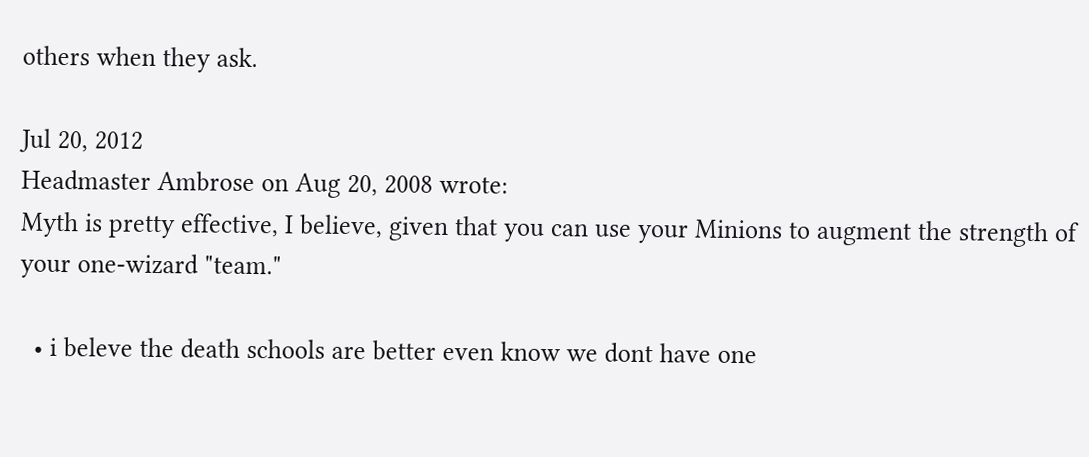others when they ask.

Jul 20, 2012
Headmaster Ambrose on Aug 20, 2008 wrote:
Myth is pretty effective, I believe, given that you can use your Minions to augment the strength of your one-wizard "team."

  • i beleve the death schools are better even know we dont have one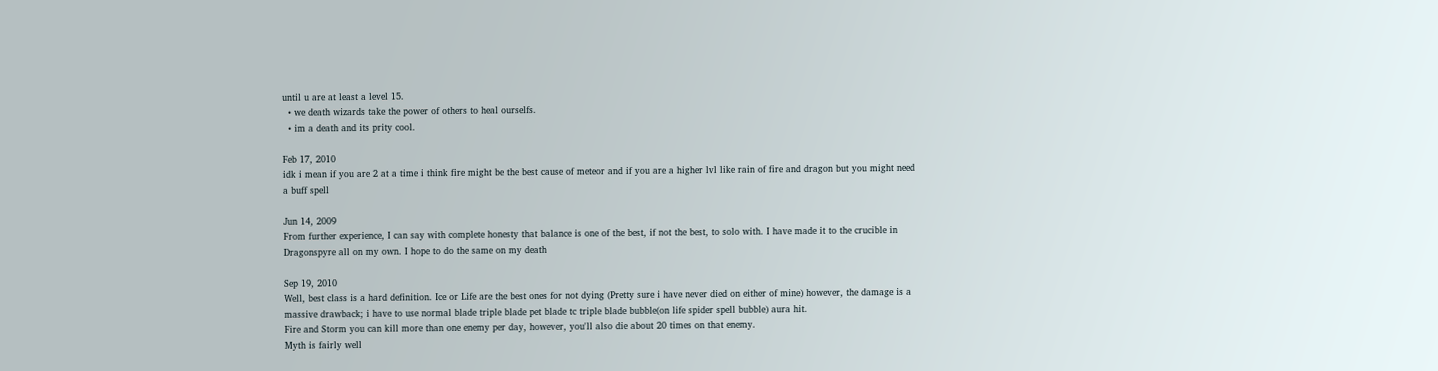until u are at least a level 15.
  • we death wizards take the power of others to heal ourselfs.
  • im a death and its prity cool.

Feb 17, 2010
idk i mean if you are 2 at a time i think fire might be the best cause of meteor and if you are a higher lvl like rain of fire and dragon but you might need a buff spell

Jun 14, 2009
From further experience, I can say with complete honesty that balance is one of the best, if not the best, to solo with. I have made it to the crucible in Dragonspyre all on my own. I hope to do the same on my death

Sep 19, 2010
Well, best class is a hard definition. Ice or Life are the best ones for not dying (Pretty sure i have never died on either of mine) however, the damage is a massive drawback; i have to use normal blade triple blade pet blade tc triple blade bubble(on life spider spell bubble) aura hit.
Fire and Storm you can kill more than one enemy per day, however, you'll also die about 20 times on that enemy.
Myth is fairly well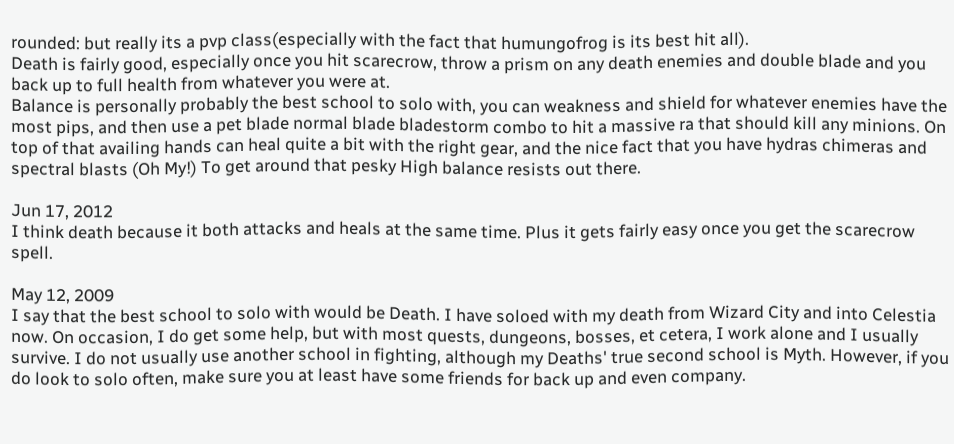rounded: but really its a pvp class(especially with the fact that humungofrog is its best hit all).
Death is fairly good, especially once you hit scarecrow, throw a prism on any death enemies and double blade and you back up to full health from whatever you were at.
Balance is personally probably the best school to solo with, you can weakness and shield for whatever enemies have the most pips, and then use a pet blade normal blade bladestorm combo to hit a massive ra that should kill any minions. On top of that availing hands can heal quite a bit with the right gear, and the nice fact that you have hydras chimeras and spectral blasts (Oh My!) To get around that pesky High balance resists out there.

Jun 17, 2012
I think death because it both attacks and heals at the same time. Plus it gets fairly easy once you get the scarecrow spell.

May 12, 2009
I say that the best school to solo with would be Death. I have soloed with my death from Wizard City and into Celestia now. On occasion, I do get some help, but with most quests, dungeons, bosses, et cetera, I work alone and I usually survive. I do not usually use another school in fighting, although my Deaths' true second school is Myth. However, if you do look to solo often, make sure you at least have some friends for back up and even company.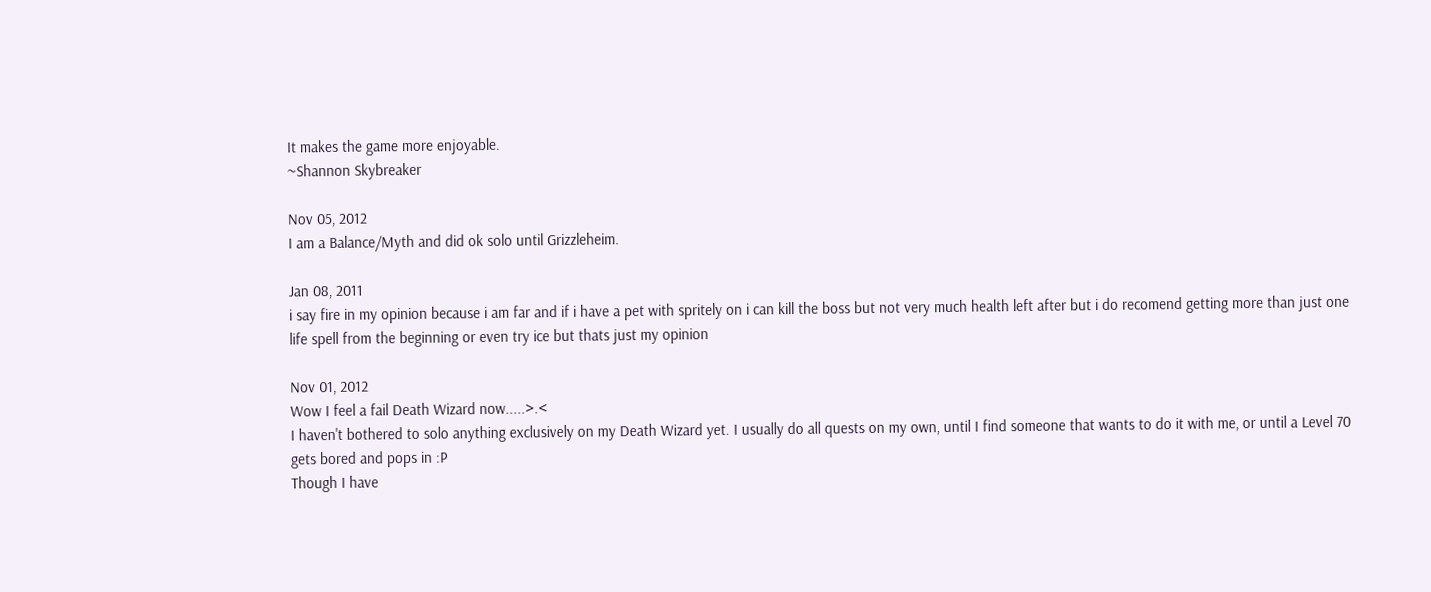It makes the game more enjoyable.
~Shannon Skybreaker

Nov 05, 2012
I am a Balance/Myth and did ok solo until Grizzleheim.

Jan 08, 2011
i say fire in my opinion because i am far and if i have a pet with spritely on i can kill the boss but not very much health left after but i do recomend getting more than just one life spell from the beginning or even try ice but thats just my opinion

Nov 01, 2012
Wow I feel a fail Death Wizard now.....>.<
I haven't bothered to solo anything exclusively on my Death Wizard yet. I usually do all quests on my own, until I find someone that wants to do it with me, or until a Level 70 gets bored and pops in :P
Though I have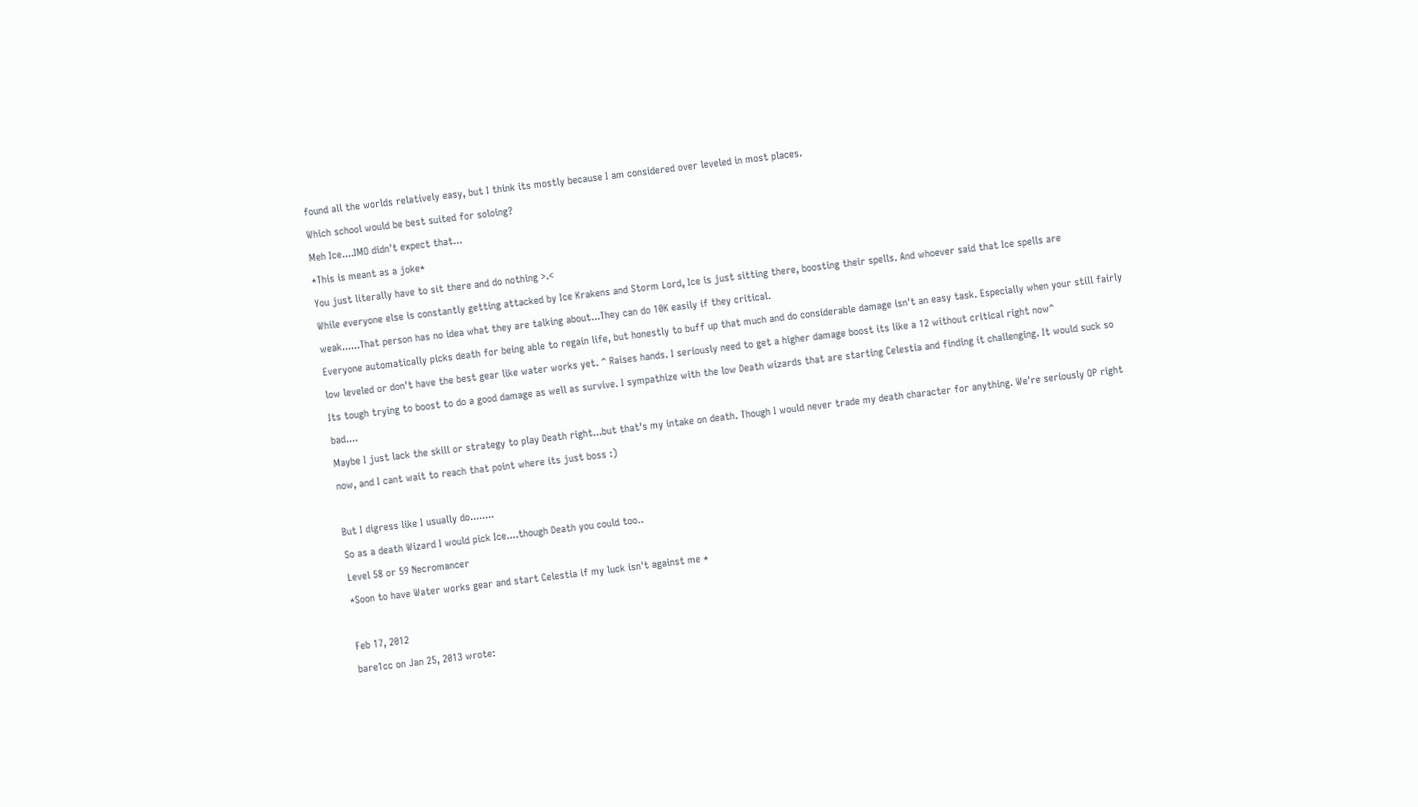found all the worlds relatively easy, but I think its mostly because I am considered over leveled in most places.
Which school would be best suited for soloing?
Meh Ice....IMO didn't expect that...
*This is meant as a joke*
You just literally have to sit there and do nothing >.<
While everyone else is constantly getting attacked by Ice Krakens and Storm Lord, Ice is just sitting there, boosting their spells. And whoever said that Ice spells are weak......That person has no idea what they are talking about...They can do 10K easily if they critical.
Everyone automatically picks death for being able to regain life, but honestly to buff up that much and do considerable damage isn't an easy task. Especially when your still fairly low leveled or don't have the best gear like water works yet. ^ Raises hands. I seriously need to get a higher damage boost its like a 12 without critical right now^
Its tough trying to boost to do a good damage as well as survive. I sympathize with the low Death wizards that are starting Celestia and finding it challenging. It would suck so bad....
Maybe I just lack the skill or strategy to play Death right...but that's my intake on death. Though I would never trade my death character for anything. We're seriously OP right now, and I cant wait to reach that point where its just boss :)

But I digress like I usually do........
So as a death Wizard I would pick Ice....though Death you could too..
Level 58 or 59 Necromancer
*Soon to have Water works gear and start Celestia if my luck isn't against me *

Feb 17, 2012
bare1cc on Jan 25, 2013 wrote: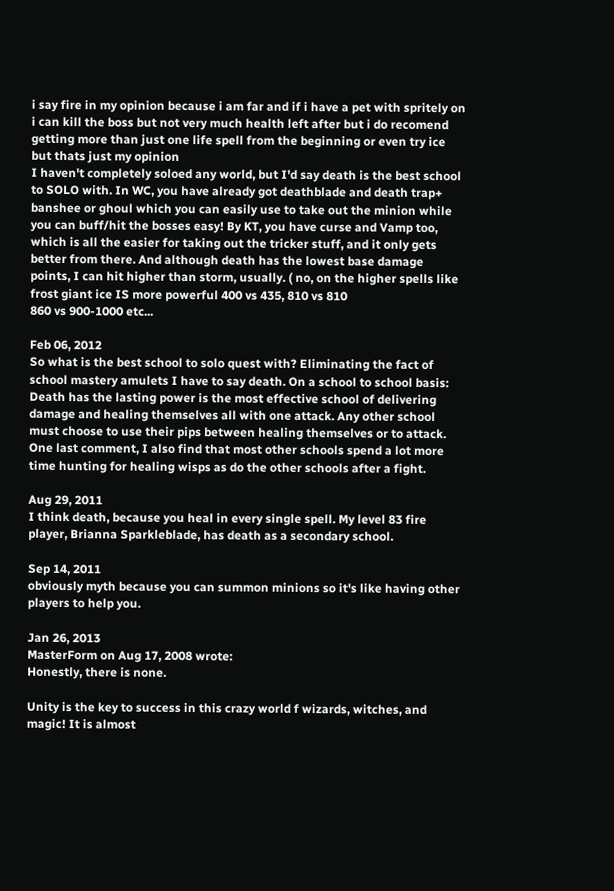i say fire in my opinion because i am far and if i have a pet with spritely on i can kill the boss but not very much health left after but i do recomend getting more than just one life spell from the beginning or even try ice but thats just my opinion
I haven't completely soloed any world, but I'd say death is the best school to SOLO with. In WC, you have already got deathblade and death trap+ banshee or ghoul which you can easily use to take out the minion while you can buff/hit the bosses easy! By KT, you have curse and Vamp too, which is all the easier for taking out the tricker stuff, and it only gets better from there. And although death has the lowest base damage points, I can hit higher than storm, usually. ( no, on the higher spells like frost giant ice IS more powerful 400 vs 435, 810 vs 810
860 vs 900-1000 etc...

Feb 06, 2012
So what is the best school to solo quest with? Eliminating the fact of school mastery amulets I have to say death. On a school to school basis: Death has the lasting power is the most effective school of delivering damage and healing themselves all with one attack. Any other school must choose to use their pips between healing themselves or to attack. One last comment, I also find that most other schools spend a lot more time hunting for healing wisps as do the other schools after a fight.

Aug 29, 2011
I think death, because you heal in every single spell. My level 83 fire player, Brianna Sparkleblade, has death as a secondary school.

Sep 14, 2011
obviously myth because you can summon minions so it's like having other players to help you.

Jan 26, 2013
MasterForm on Aug 17, 2008 wrote:
Honestly, there is none.

Unity is the key to success in this crazy world f wizards, witches, and magic! It is almost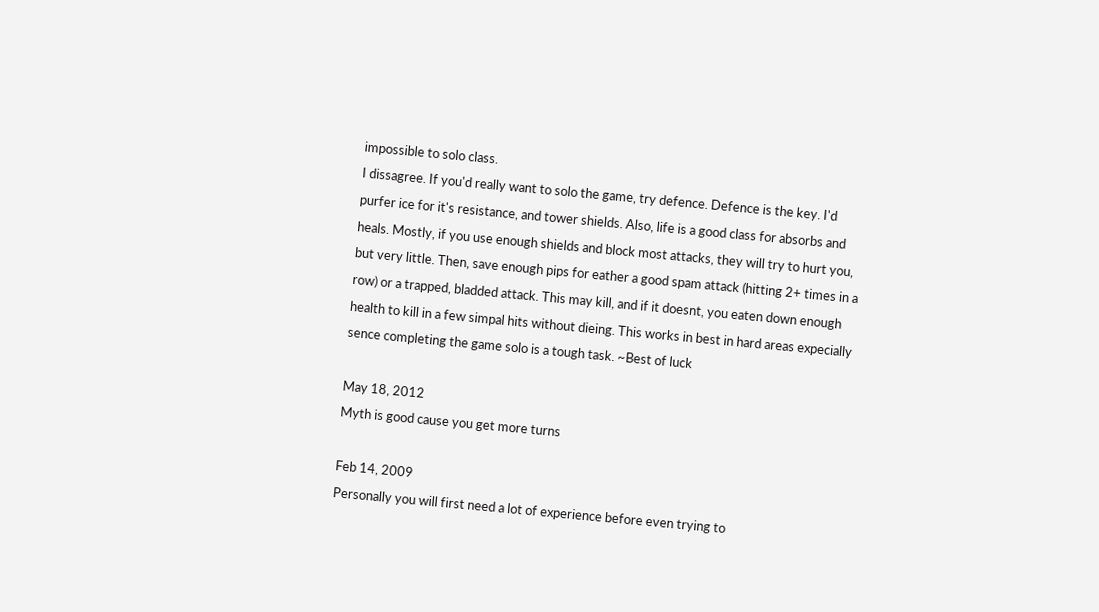impossible to solo class.
I dissagree. If you'd really want to solo the game, try defence. Defence is the key. I'd purfer ice for it's resistance, and tower shields. Also, life is a good class for absorbs and heals. Mostly, if you use enough shields and block most attacks, they will try to hurt you, but very little. Then, save enough pips for eather a good spam attack (hitting 2+ times in a row) or a trapped, bladded attack. This may kill, and if it doesnt, you eaten down enough health to kill in a few simpal hits without dieing. This works in best in hard areas expecially sence completing the game solo is a tough task. ~Best of luck

May 18, 2012
Myth is good cause you get more turns

Feb 14, 2009
Personally you will first need a lot of experience before even trying to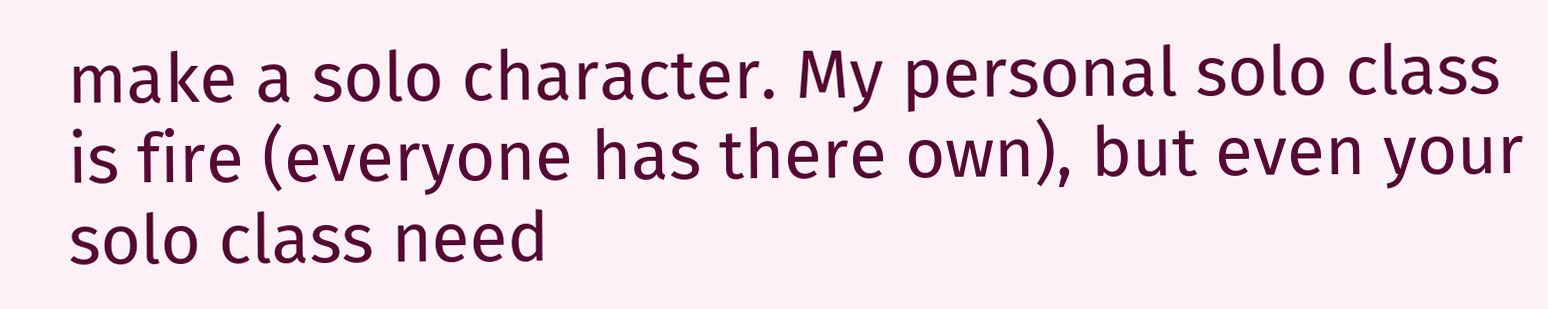make a solo character. My personal solo class is fire (everyone has there own), but even your solo class need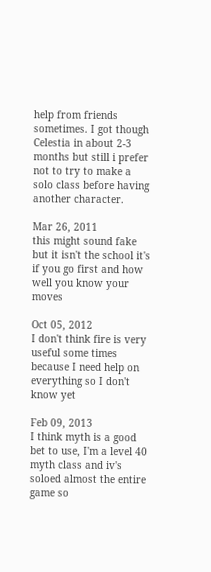help from friends sometimes. I got though Celestia in about 2-3 months but still i prefer not to try to make a solo class before having another character.

Mar 26, 2011
this might sound fake but it isn't the school it's if you go first and how well you know your moves

Oct 05, 2012
I don't think fire is very useful some times because I need help on everything so I don't know yet

Feb 09, 2013
I think myth is a good bet to use, I'm a level 40 myth class and iv's soloed almost the entire game so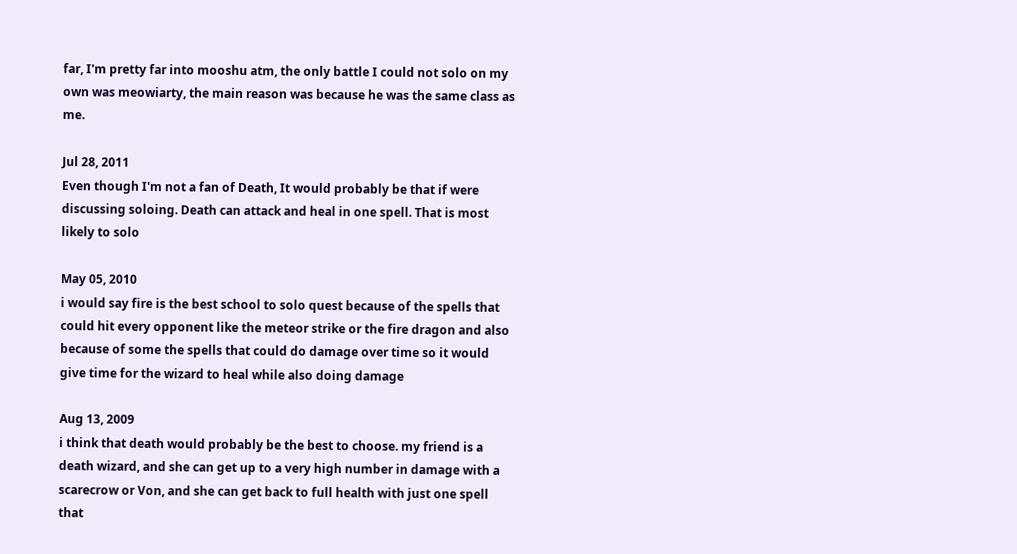far, I'm pretty far into mooshu atm, the only battle I could not solo on my own was meowiarty, the main reason was because he was the same class as me.

Jul 28, 2011
Even though I'm not a fan of Death, It would probably be that if were discussing soloing. Death can attack and heal in one spell. That is most likely to solo

May 05, 2010
i would say fire is the best school to solo quest because of the spells that could hit every opponent like the meteor strike or the fire dragon and also because of some the spells that could do damage over time so it would give time for the wizard to heal while also doing damage

Aug 13, 2009
i think that death would probably be the best to choose. my friend is a death wizard, and she can get up to a very high number in damage with a scarecrow or Von, and she can get back to full health with just one spell that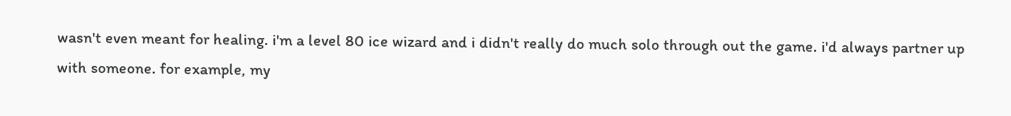wasn't even meant for healing. i'm a level 80 ice wizard and i didn't really do much solo through out the game. i'd always partner up with someone. for example, my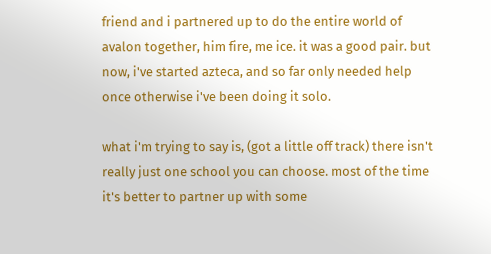friend and i partnered up to do the entire world of avalon together, him fire, me ice. it was a good pair. but now, i've started azteca, and so far only needed help once otherwise i've been doing it solo.

what i'm trying to say is, (got a little off track) there isn't really just one school you can choose. most of the time it's better to partner up with some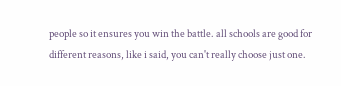people so it ensures you win the battle. all schools are good for different reasons, like i said, you can't really choose just one.